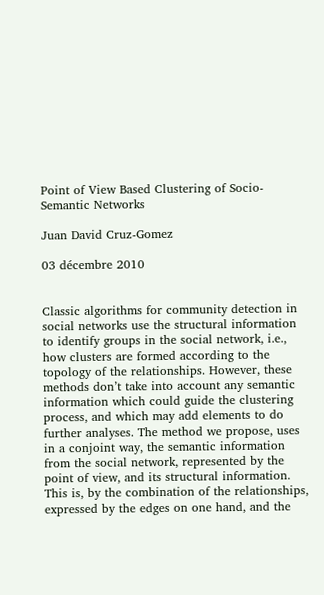Point of View Based Clustering of Socio-Semantic Networks

Juan David Cruz-Gomez

03 décembre 2010


Classic algorithms for community detection in social networks use the structural information to identify groups in the social network, i.e., how clusters are formed according to the topology of the relationships. However, these methods don’t take into account any semantic information which could guide the clustering process, and which may add elements to do further analyses. The method we propose, uses in a conjoint way, the semantic information from the social network, represented by the point of view, and its structural information. This is, by the combination of the relationships, expressed by the edges on one hand, and the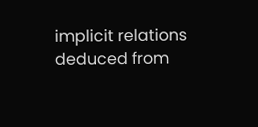implicit relations deduced from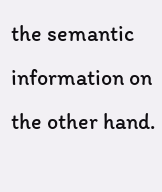the semantic information on the other hand.